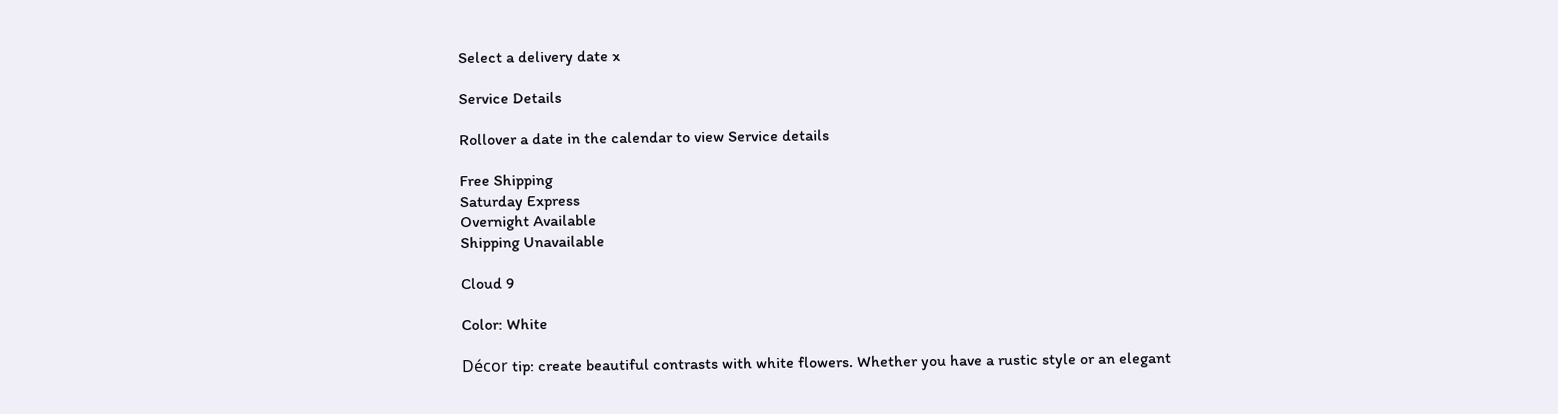Select a delivery date x

Service Details

Rollover a date in the calendar to view Service details

Free Shipping
Saturday Express
Overnight Available
Shipping Unavailable

Cloud 9

Color: White

Décor tip: create beautiful contrasts with white flowers. Whether you have a rustic style or an elegant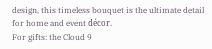design, this timeless bouquet is the ultimate detail for home and event décor.
For gifts: the Cloud 9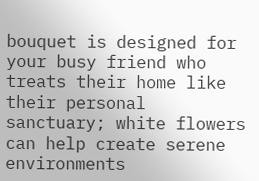bouquet is designed for your busy friend who treats their home like their personal sanctuary; white flowers can help create serene environments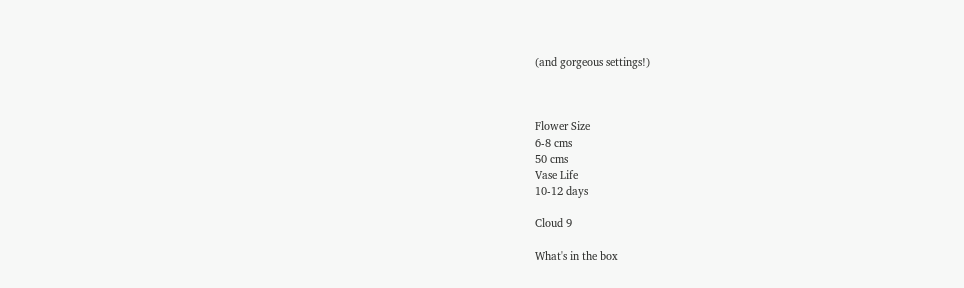(and gorgeous settings!)



Flower Size
6-8 cms
50 cms
Vase Life
10-12 days

Cloud 9

What's in the box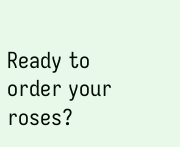Ready to order your roses?